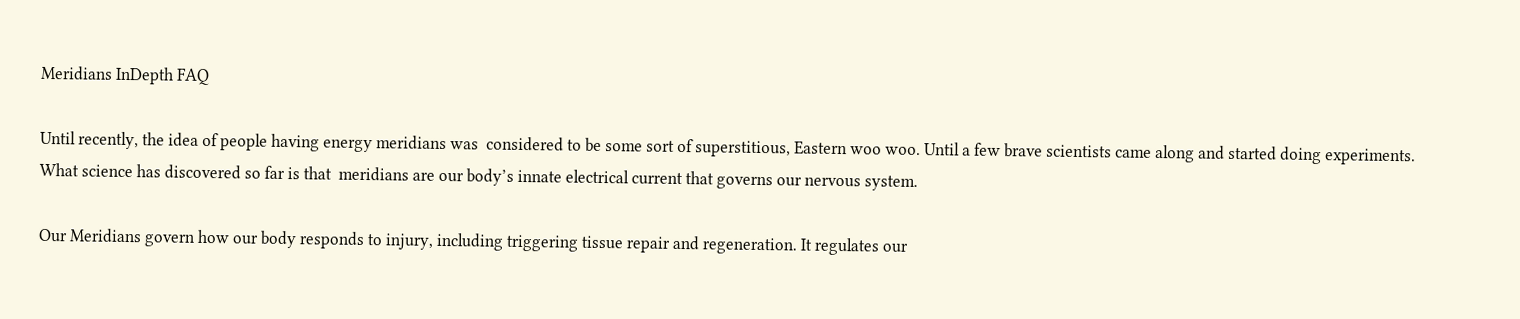Meridians InDepth FAQ

Until recently, the idea of people having energy meridians was  considered to be some sort of superstitious, Eastern woo woo. Until a few brave scientists came along and started doing experiments. What science has discovered so far is that  meridians are our body’s innate electrical current that governs our nervous system.

Our Meridians govern how our body responds to injury, including triggering tissue repair and regeneration. It regulates our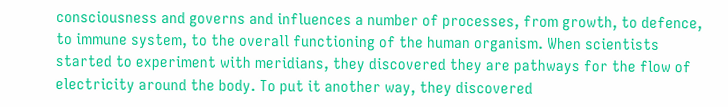consciousness and governs and influences a number of processes, from growth, to defence, to immune system, to the overall functioning of the human organism. When scientists started to experiment with meridians, they discovered they are pathways for the flow of electricity around the body. To put it another way, they discovered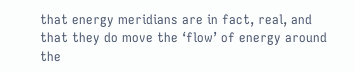that energy meridians are in fact, real, and that they do move the ‘flow’ of energy around the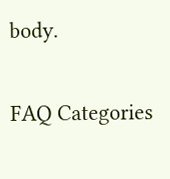body.

FAQ Categories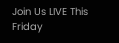Join Us LIVE This Friday